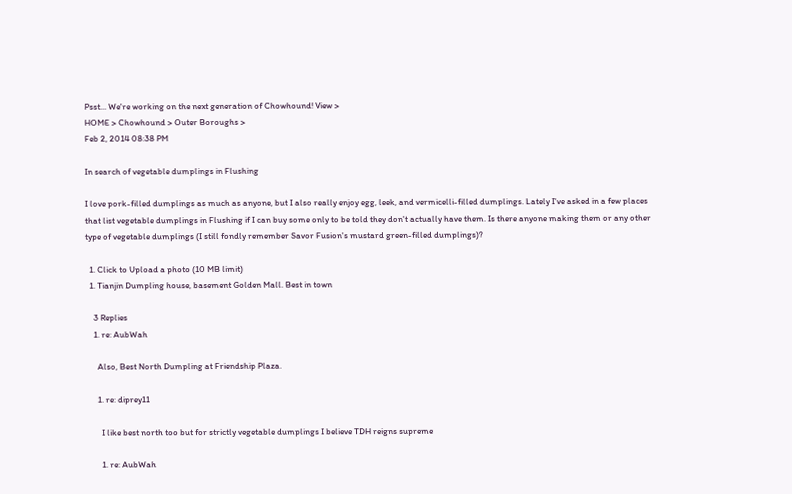Psst... We're working on the next generation of Chowhound! View >
HOME > Chowhound > Outer Boroughs >
Feb 2, 2014 08:38 PM

In search of vegetable dumplings in Flushing

I love pork-filled dumplings as much as anyone, but I also really enjoy egg, leek, and vermicelli-filled dumplings. Lately I've asked in a few places that list vegetable dumplings in Flushing if I can buy some only to be told they don't actually have them. Is there anyone making them or any other type of vegetable dumplings (I still fondly remember Savor Fusion's mustard green-filled dumplings)?

  1. Click to Upload a photo (10 MB limit)
  1. Tianjin Dumpling house, basement Golden Mall. Best in town

    3 Replies
    1. re: AubWah

      Also, Best North Dumpling at Friendship Plaza.

      1. re: diprey11

        I like best north too but for strictly vegetable dumplings I believe TDH reigns supreme

        1. re: AubWah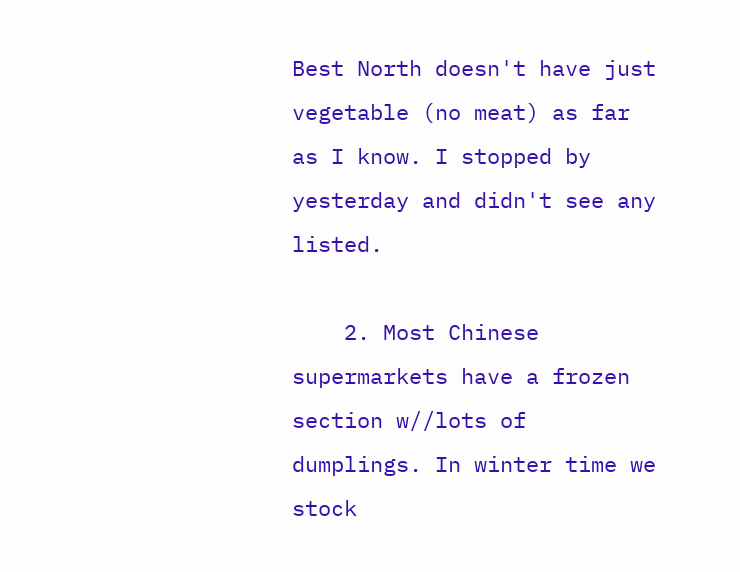Best North doesn't have just vegetable (no meat) as far as I know. I stopped by yesterday and didn't see any listed.

    2. Most Chinese supermarkets have a frozen section w//lots of dumplings. In winter time we stock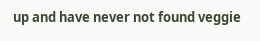up and have never not found veggie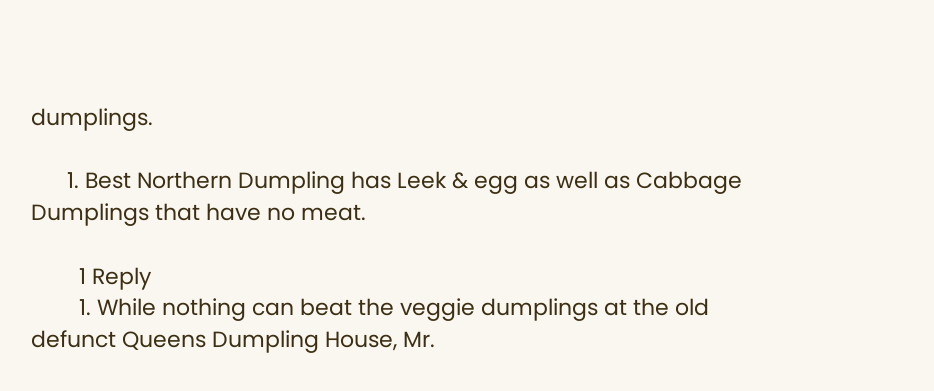dumplings.

      1. Best Northern Dumpling has Leek & egg as well as Cabbage Dumplings that have no meat.

        1 Reply
        1. While nothing can beat the veggie dumplings at the old defunct Queens Dumpling House, Mr.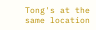Tong's at the same location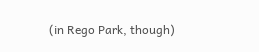(in Rego Park, though)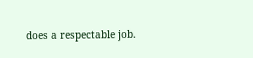does a respectable job.